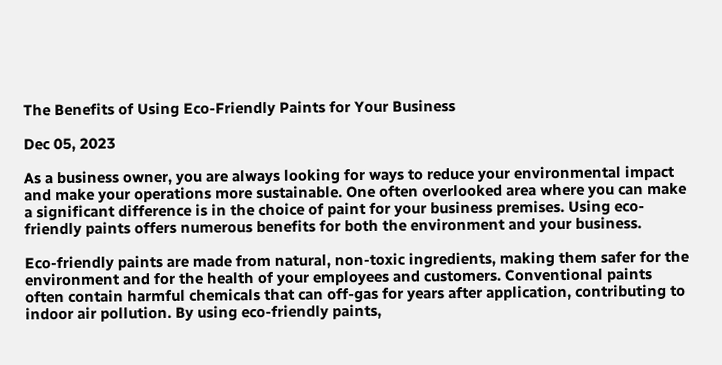The Benefits of Using Eco-Friendly Paints for Your Business

Dec 05, 2023

As a business owner, you are always looking for ways to reduce your environmental impact and make your operations more sustainable. One often overlooked area where you can make a significant difference is in the choice of paint for your business premises. Using eco-friendly paints offers numerous benefits for both the environment and your business.

Eco-friendly paints are made from natural, non-toxic ingredients, making them safer for the environment and for the health of your employees and customers. Conventional paints often contain harmful chemicals that can off-gas for years after application, contributing to indoor air pollution. By using eco-friendly paints,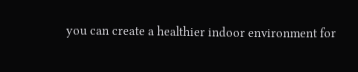you can create a healthier indoor environment for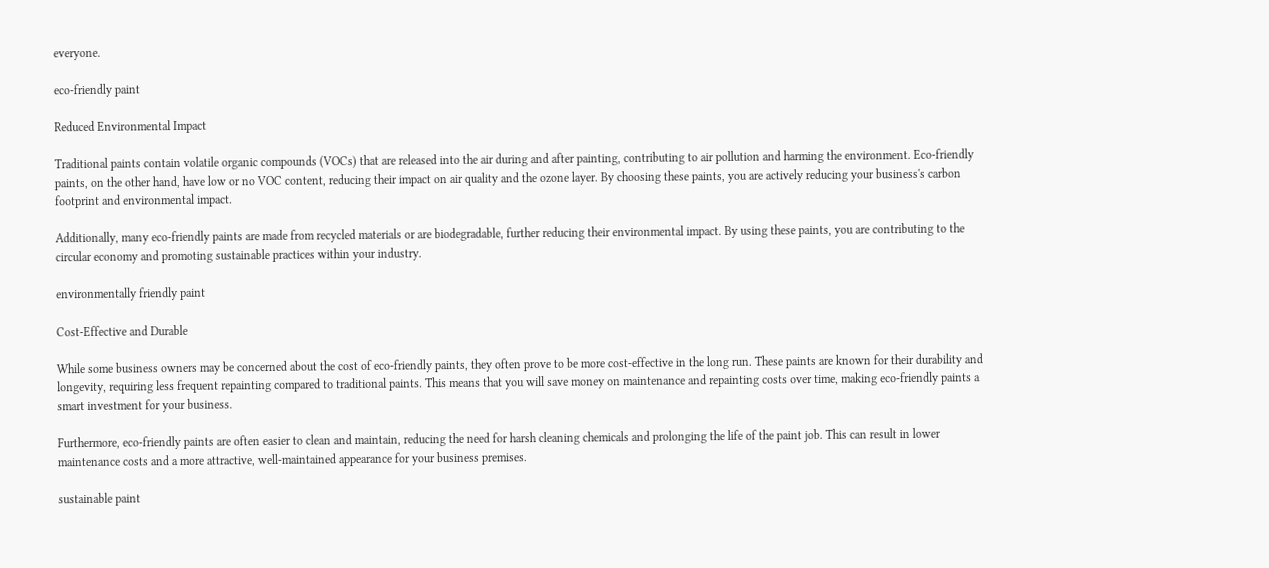everyone.

eco-friendly paint

Reduced Environmental Impact

Traditional paints contain volatile organic compounds (VOCs) that are released into the air during and after painting, contributing to air pollution and harming the environment. Eco-friendly paints, on the other hand, have low or no VOC content, reducing their impact on air quality and the ozone layer. By choosing these paints, you are actively reducing your business's carbon footprint and environmental impact.

Additionally, many eco-friendly paints are made from recycled materials or are biodegradable, further reducing their environmental impact. By using these paints, you are contributing to the circular economy and promoting sustainable practices within your industry.

environmentally friendly paint

Cost-Effective and Durable

While some business owners may be concerned about the cost of eco-friendly paints, they often prove to be more cost-effective in the long run. These paints are known for their durability and longevity, requiring less frequent repainting compared to traditional paints. This means that you will save money on maintenance and repainting costs over time, making eco-friendly paints a smart investment for your business.

Furthermore, eco-friendly paints are often easier to clean and maintain, reducing the need for harsh cleaning chemicals and prolonging the life of the paint job. This can result in lower maintenance costs and a more attractive, well-maintained appearance for your business premises.

sustainable paint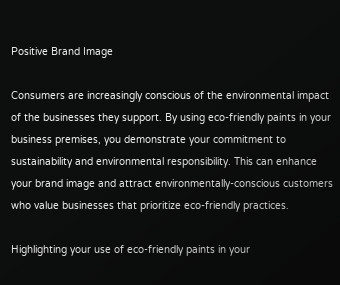Positive Brand Image

Consumers are increasingly conscious of the environmental impact of the businesses they support. By using eco-friendly paints in your business premises, you demonstrate your commitment to sustainability and environmental responsibility. This can enhance your brand image and attract environmentally-conscious customers who value businesses that prioritize eco-friendly practices.

Highlighting your use of eco-friendly paints in your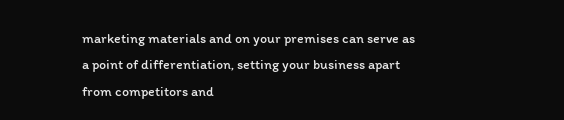marketing materials and on your premises can serve as a point of differentiation, setting your business apart from competitors and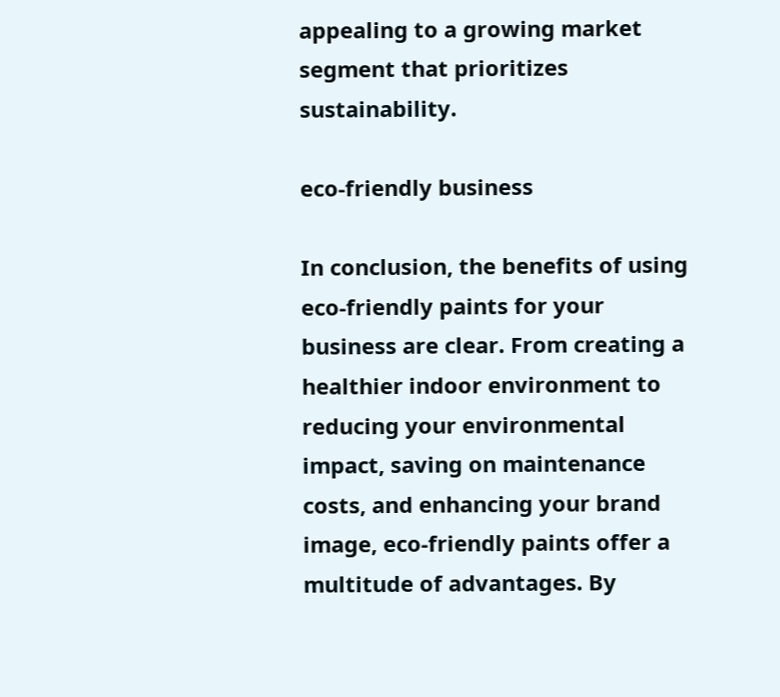appealing to a growing market segment that prioritizes sustainability.

eco-friendly business

In conclusion, the benefits of using eco-friendly paints for your business are clear. From creating a healthier indoor environment to reducing your environmental impact, saving on maintenance costs, and enhancing your brand image, eco-friendly paints offer a multitude of advantages. By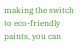making the switch to eco-friendly paints, you can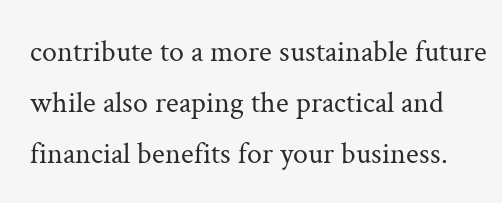contribute to a more sustainable future while also reaping the practical and financial benefits for your business.